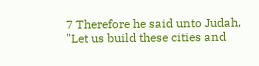7 Therefore he said unto Judah, "Let us build these cities and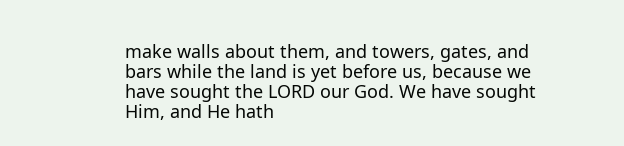make walls about them, and towers, gates, and bars while the land is yet before us, because we have sought the LORD our God. We have sought Him, and He hath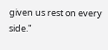given us rest on every side."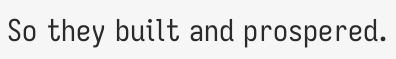So they built and prospered.